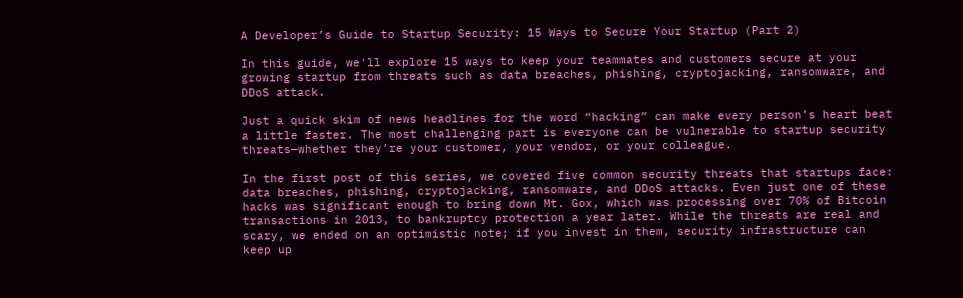A Developer’s Guide to Startup Security: 15 Ways to Secure Your Startup (Part 2)

In this guide, we'll explore 15 ways to keep your teammates and customers secure at your growing startup from threats such as data breaches, phishing, cryptojacking, ransomware, and DDoS attack.

Just a quick skim of news headlines for the word “hacking” can make every person’s heart beat a little faster. The most challenging part is everyone can be vulnerable to startup security threats—whether they’re your customer, your vendor, or your colleague.

In the first post of this series, we covered five common security threats that startups face: data breaches, phishing, cryptojacking, ransomware, and DDoS attacks. Even just one of these hacks was significant enough to bring down Mt. Gox, which was processing over 70% of Bitcoin transactions in 2013, to bankruptcy protection a year later. While the threats are real and scary, we ended on an optimistic note; if you invest in them, security infrastructure can keep up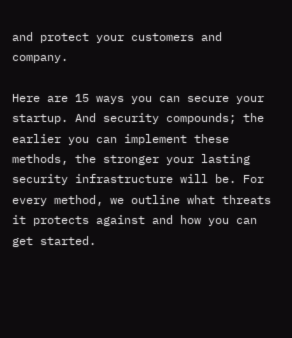and protect your customers and company.

Here are 15 ways you can secure your startup. And security compounds; the earlier you can implement these methods, the stronger your lasting security infrastructure will be. For every method, we outline what threats it protects against and how you can get started.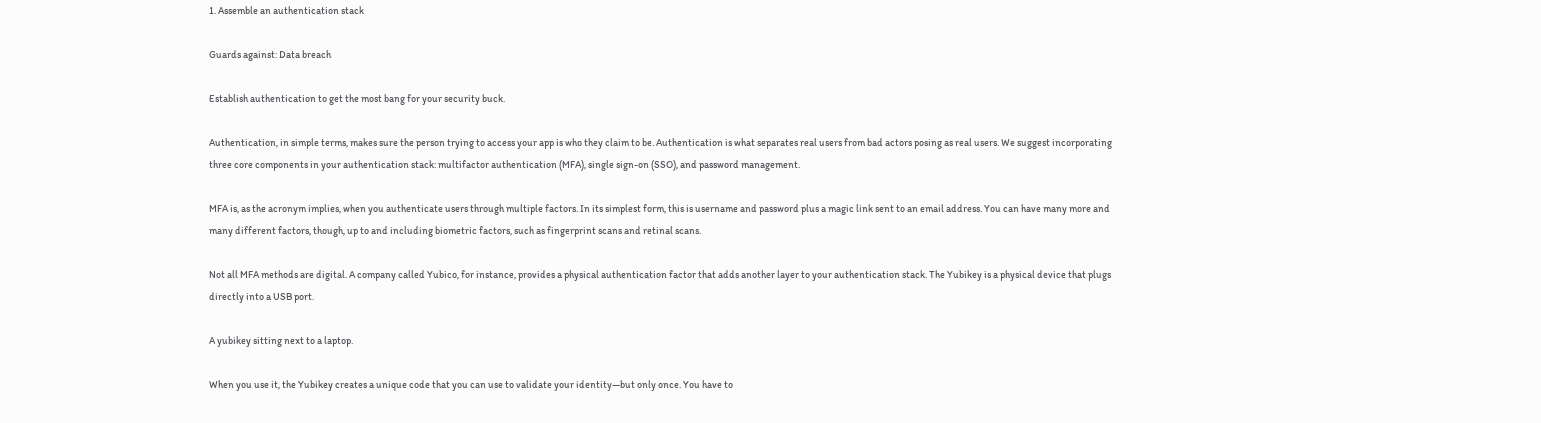1. Assemble an authentication stack

Guards against: Data breach

Establish authentication to get the most bang for your security buck.

Authentication, in simple terms, makes sure the person trying to access your app is who they claim to be. Authentication is what separates real users from bad actors posing as real users. We suggest incorporating three core components in your authentication stack: multifactor authentication (MFA), single sign-on (SSO), and password management.

MFA is, as the acronym implies, when you authenticate users through multiple factors. In its simplest form, this is username and password plus a magic link sent to an email address. You can have many more and many different factors, though, up to and including biometric factors, such as fingerprint scans and retinal scans.

Not all MFA methods are digital. A company called Yubico, for instance, provides a physical authentication factor that adds another layer to your authentication stack. The Yubikey is a physical device that plugs directly into a USB port.

A yubikey sitting next to a laptop.

When you use it, the Yubikey creates a unique code that you can use to validate your identity—but only once. You have to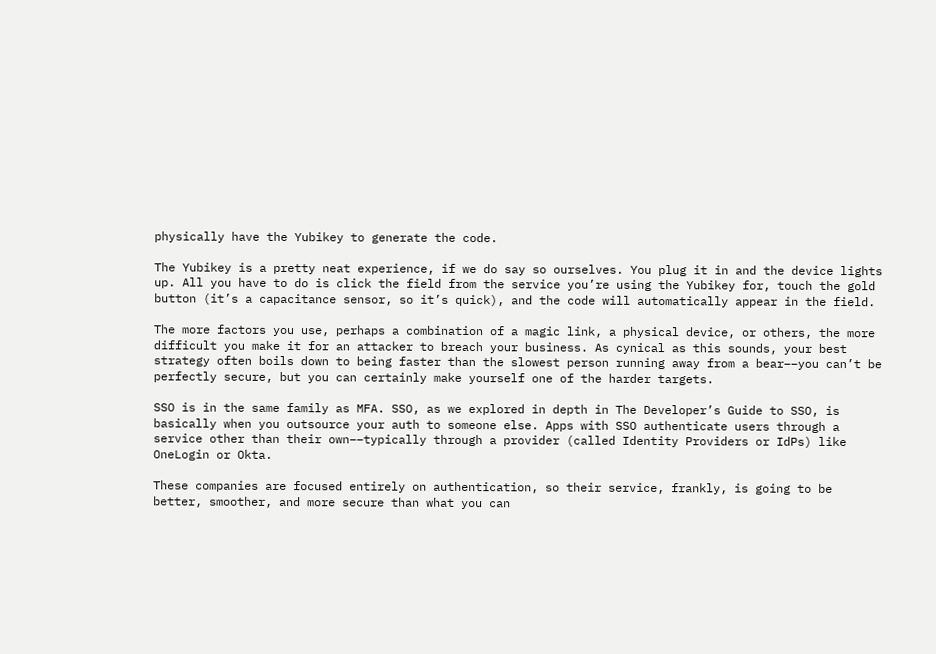physically have the Yubikey to generate the code.

The Yubikey is a pretty neat experience, if we do say so ourselves. You plug it in and the device lights up. All you have to do is click the field from the service you’re using the Yubikey for, touch the gold button (it’s a capacitance sensor, so it’s quick), and the code will automatically appear in the field.

The more factors you use, perhaps a combination of a magic link, a physical device, or others, the more difficult you make it for an attacker to breach your business. As cynical as this sounds, your best strategy often boils down to being faster than the slowest person running away from a bear––you can’t be perfectly secure, but you can certainly make yourself one of the harder targets.

SSO is in the same family as MFA. SSO, as we explored in depth in The Developer’s Guide to SSO, is basically when you outsource your auth to someone else. Apps with SSO authenticate users through a service other than their own––typically through a provider (called Identity Providers or IdPs) like OneLogin or Okta.

These companies are focused entirely on authentication, so their service, frankly, is going to be better, smoother, and more secure than what you can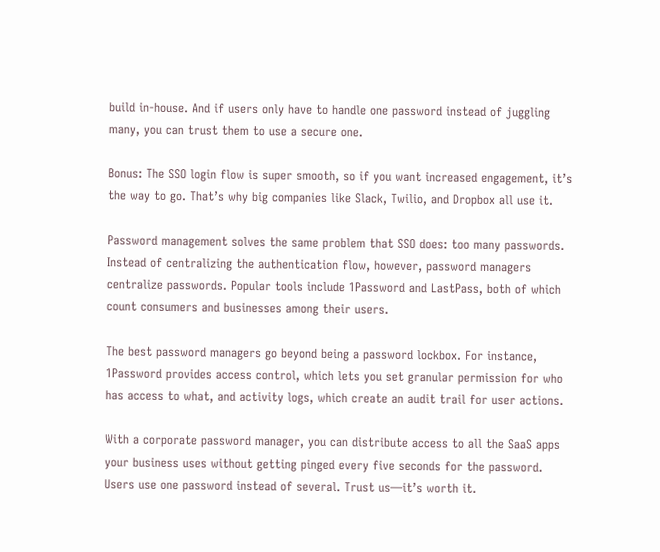build in-house. And if users only have to handle one password instead of juggling many, you can trust them to use a secure one.

Bonus: The SSO login flow is super smooth, so if you want increased engagement, it’s the way to go. That’s why big companies like Slack, Twilio, and Dropbox all use it.

Password management solves the same problem that SSO does: too many passwords. Instead of centralizing the authentication flow, however, password managers centralize passwords. Popular tools include 1Password and LastPass, both of which count consumers and businesses among their users.

The best password managers go beyond being a password lockbox. For instance, 1Password provides access control, which lets you set granular permission for who has access to what, and activity logs, which create an audit trail for user actions.

With a corporate password manager, you can distribute access to all the SaaS apps your business uses without getting pinged every five seconds for the password. Users use one password instead of several. Trust us—it’s worth it.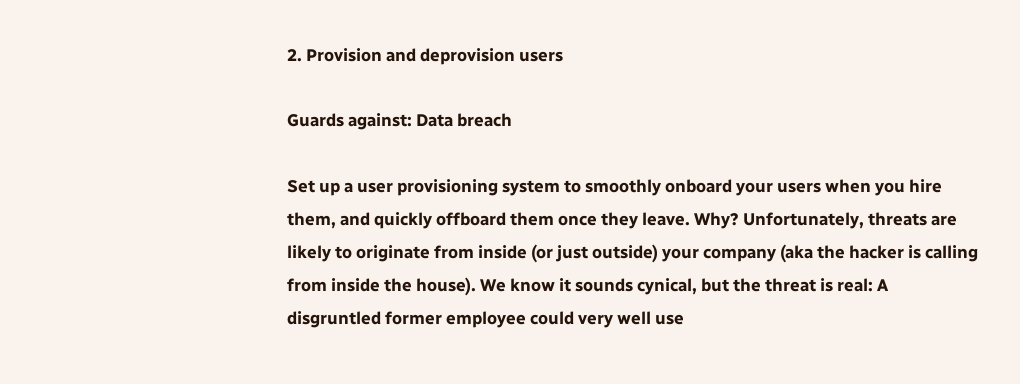2. Provision and deprovision users

Guards against: Data breach

Set up a user provisioning system to smoothly onboard your users when you hire them, and quickly offboard them once they leave. Why? Unfortunately, threats are likely to originate from inside (or just outside) your company (aka the hacker is calling from inside the house). We know it sounds cynical, but the threat is real: A disgruntled former employee could very well use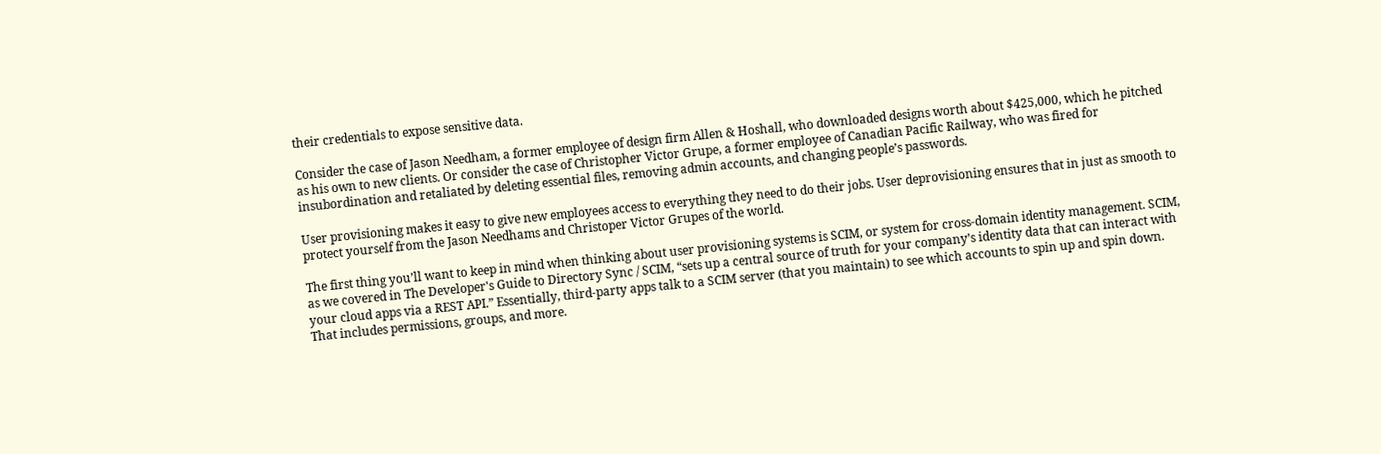their credentials to expose sensitive data.

Consider the case of Jason Needham, a former employee of design firm Allen & Hoshall, who downloaded designs worth about $425,000, which he pitched as his own to new clients. Or consider the case of Christopher Victor Grupe, a former employee of Canadian Pacific Railway, who was fired for insubordination and retaliated by deleting essential files, removing admin accounts, and changing people’s passwords.

User provisioning makes it easy to give new employees access to everything they need to do their jobs. User deprovisioning ensures that in just as smooth to protect yourself from the Jason Needhams and Christoper Victor Grupes of the world.

The first thing you’ll want to keep in mind when thinking about user provisioning systems is SCIM, or system for cross-domain identity management. SCIM, as we covered in The Developer's Guide to Directory Sync / SCIM, “sets up a central source of truth for your company’s identity data that can interact with your cloud apps via a REST API.” Essentially, third-party apps talk to a SCIM server (that you maintain) to see which accounts to spin up and spin down. That includes permissions, groups, and more.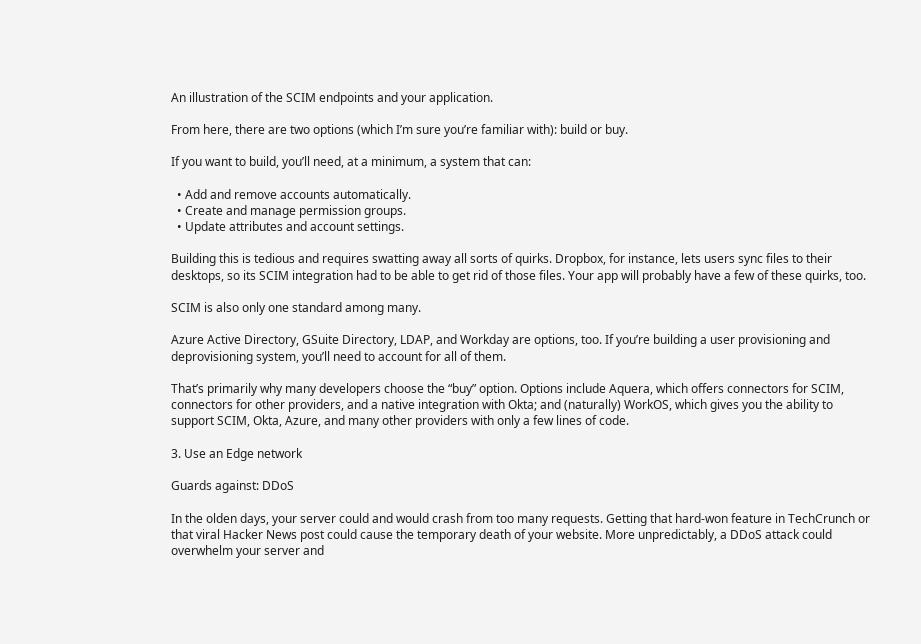An illustration of the SCIM endpoints and your application.

From here, there are two options (which I’m sure you’re familiar with): build or buy.

If you want to build, you’ll need, at a minimum, a system that can:

  • Add and remove accounts automatically.
  • Create and manage permission groups.
  • Update attributes and account settings.

Building this is tedious and requires swatting away all sorts of quirks. Dropbox, for instance, lets users sync files to their desktops, so its SCIM integration had to be able to get rid of those files. Your app will probably have a few of these quirks, too.

SCIM is also only one standard among many.

Azure Active Directory, GSuite Directory, LDAP, and Workday are options, too. If you’re building a user provisioning and deprovisioning system, you’ll need to account for all of them.

That’s primarily why many developers choose the “buy” option. Options include Aquera, which offers connectors for SCIM, connectors for other providers, and a native integration with Okta; and (naturally) WorkOS, which gives you the ability to support SCIM, Okta, Azure, and many other providers with only a few lines of code.

3. Use an Edge network

Guards against: DDoS

In the olden days, your server could and would crash from too many requests. Getting that hard-won feature in TechCrunch or that viral Hacker News post could cause the temporary death of your website. More unpredictably, a DDoS attack could overwhelm your server and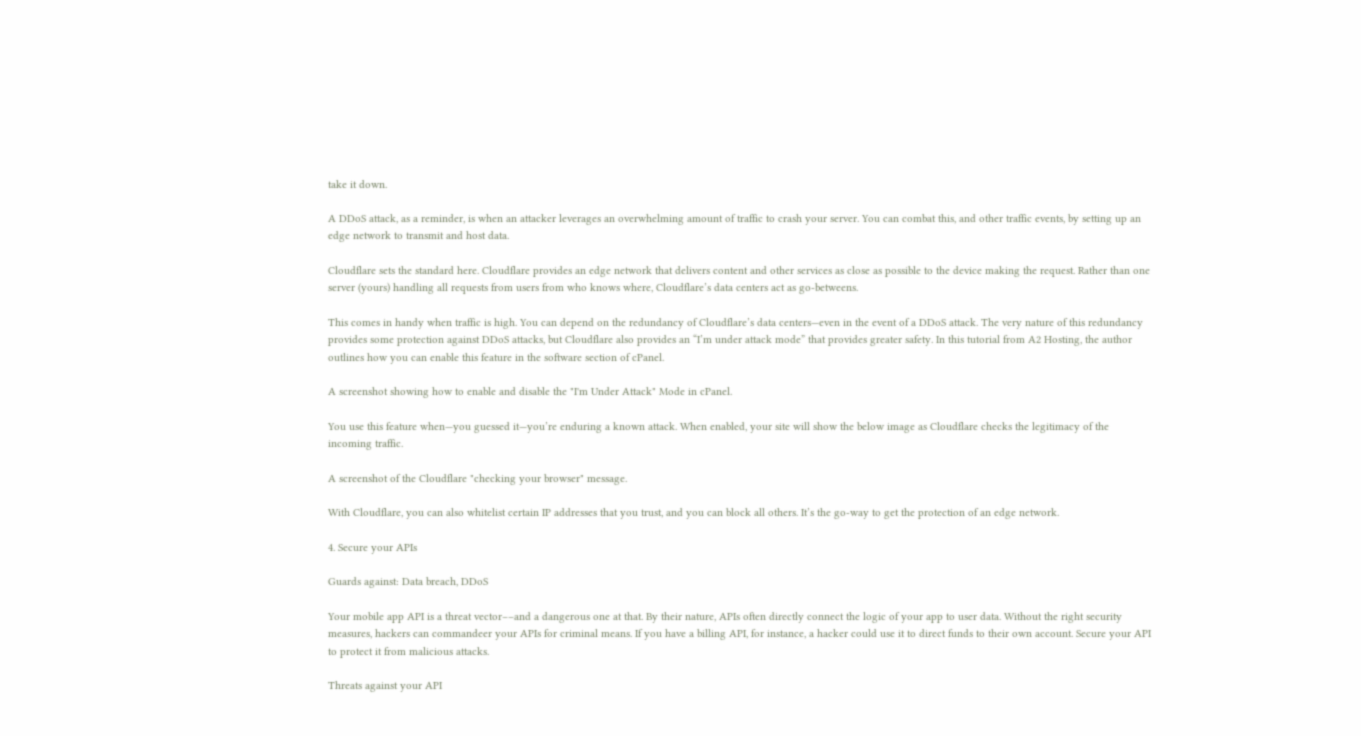take it down.

A DDoS attack, as a reminder, is when an attacker leverages an overwhelming amount of traffic to crash your server. You can combat this, and other traffic events, by setting up an edge network to transmit and host data.

Cloudflare sets the standard here. Cloudflare provides an edge network that delivers content and other services as close as possible to the device making the request. Rather than one server (yours) handling all requests from users from who knows where, Cloudflare’s data centers act as go-betweens.

This comes in handy when traffic is high. You can depend on the redundancy of Cloudflare’s data centers—even in the event of a DDoS attack. The very nature of this redundancy provides some protection against DDoS attacks, but Cloudflare also provides an “I’m under attack mode” that provides greater safety. In this tutorial from A2 Hosting, the author outlines how you can enable this feature in the software section of cPanel.

A screenshot showing how to enable and disable the "I'm Under Attack" Mode in cPanel.

You use this feature when—you guessed it—you’re enduring a known attack. When enabled, your site will show the below image as Cloudflare checks the legitimacy of the incoming traffic.

A screenshot of the Cloudflare "checking your browser" message.

With Cloudflare, you can also whitelist certain IP addresses that you trust, and you can block all others. It’s the go-way to get the protection of an edge network.

4. Secure your APIs

Guards against: Data breach, DDoS

Your mobile app API is a threat vector––and a dangerous one at that. By their nature, APIs often directly connect the logic of your app to user data. Without the right security measures, hackers can commandeer your APIs for criminal means. If you have a billing API, for instance, a hacker could use it to direct funds to their own account. Secure your API to protect it from malicious attacks.

Threats against your API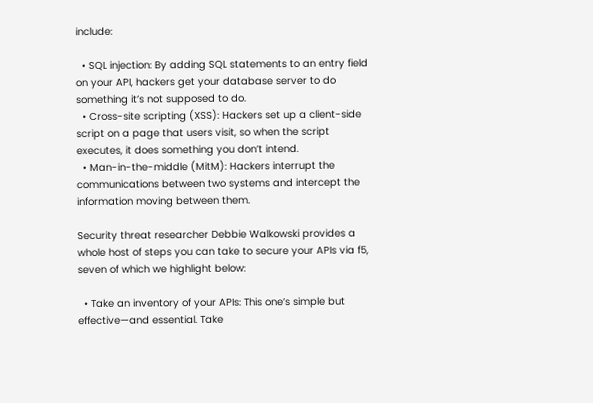include:

  • SQL injection: By adding SQL statements to an entry field on your API, hackers get your database server to do something it’s not supposed to do.
  • Cross-site scripting (XSS): Hackers set up a client-side script on a page that users visit, so when the script executes, it does something you don’t intend.
  • Man-in-the-middle (MitM): Hackers interrupt the communications between two systems and intercept the information moving between them.

Security threat researcher Debbie Walkowski provides a whole host of steps you can take to secure your APIs via f5, seven of which we highlight below:

  • Take an inventory of your APIs: This one’s simple but effective—and essential. Take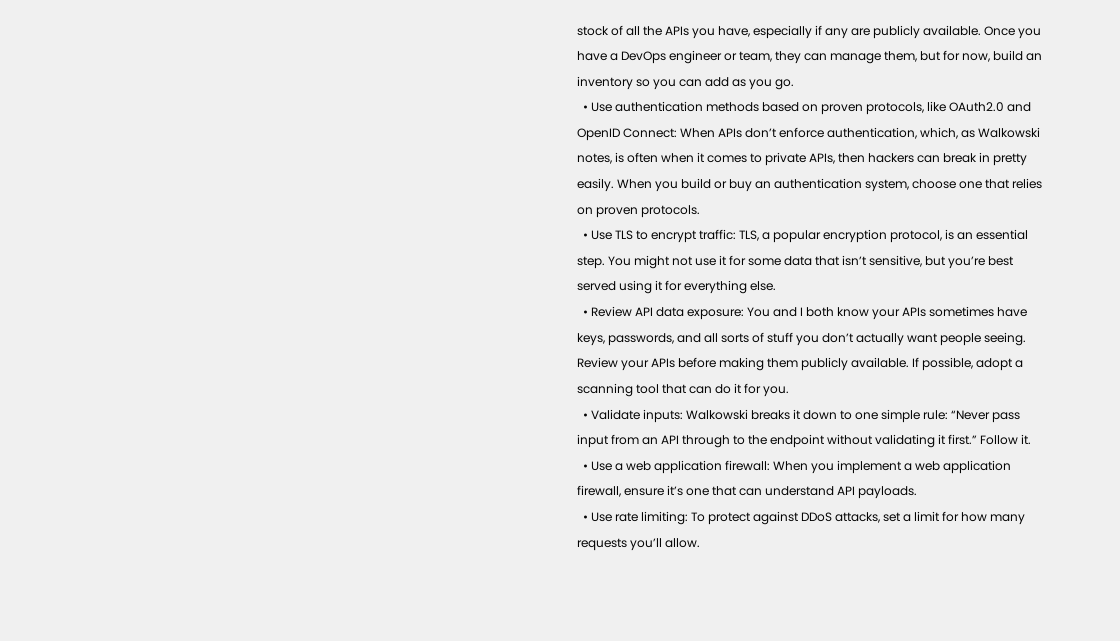stock of all the APIs you have, especially if any are publicly available. Once you have a DevOps engineer or team, they can manage them, but for now, build an inventory so you can add as you go.
  • Use authentication methods based on proven protocols, like OAuth2.0 and OpenID Connect: When APIs don’t enforce authentication, which, as Walkowski notes, is often when it comes to private APIs, then hackers can break in pretty easily. When you build or buy an authentication system, choose one that relies on proven protocols.
  • Use TLS to encrypt traffic: TLS, a popular encryption protocol, is an essential step. You might not use it for some data that isn’t sensitive, but you’re best served using it for everything else.
  • Review API data exposure: You and I both know your APIs sometimes have keys, passwords, and all sorts of stuff you don’t actually want people seeing. Review your APIs before making them publicly available. If possible, adopt a scanning tool that can do it for you.
  • Validate inputs: Walkowski breaks it down to one simple rule: “Never pass input from an API through to the endpoint without validating it first.” Follow it.
  • Use a web application firewall: When you implement a web application firewall, ensure it’s one that can understand API payloads.
  • Use rate limiting: To protect against DDoS attacks, set a limit for how many requests you’ll allow.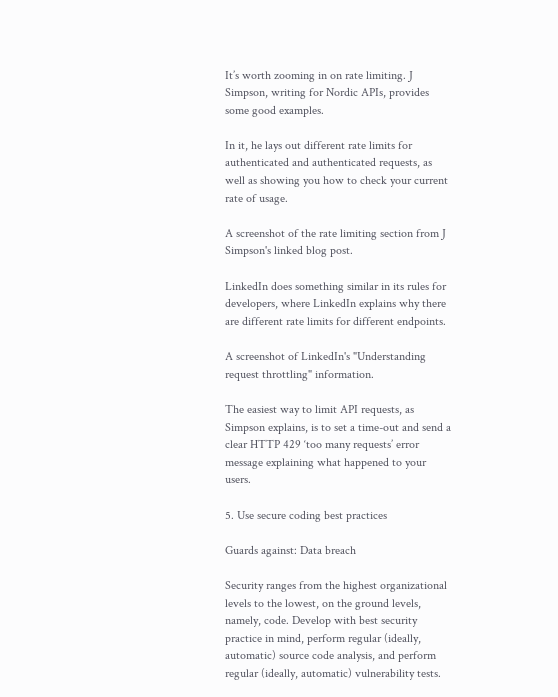It’s worth zooming in on rate limiting. J Simpson, writing for Nordic APIs, provides some good examples.

In it, he lays out different rate limits for authenticated and authenticated requests, as well as showing you how to check your current rate of usage.

A screenshot of the rate limiting section from J Simpson's linked blog post.

LinkedIn does something similar in its rules for developers, where LinkedIn explains why there are different rate limits for different endpoints.

A screenshot of LinkedIn's "Understanding request throttling" information.

The easiest way to limit API requests, as Simpson explains, is to set a time-out and send a clear HTTP 429 ‘too many requests’ error message explaining what happened to your users.

5. Use secure coding best practices

Guards against: Data breach

Security ranges from the highest organizational levels to the lowest, on the ground levels, namely, code. Develop with best security practice in mind, perform regular (ideally, automatic) source code analysis, and perform regular (ideally, automatic) vulnerability tests.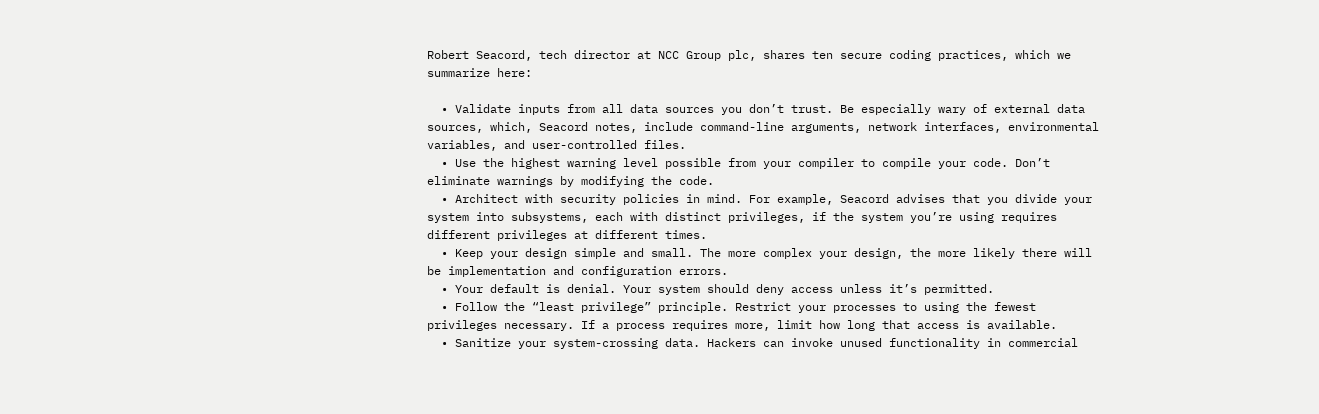Robert Seacord, tech director at NCC Group plc, shares ten secure coding practices, which we summarize here:

  • Validate inputs from all data sources you don’t trust. Be especially wary of external data sources, which, Seacord notes, include command-line arguments, network interfaces, environmental variables, and user-controlled files.
  • Use the highest warning level possible from your compiler to compile your code. Don’t eliminate warnings by modifying the code.
  • Architect with security policies in mind. For example, Seacord advises that you divide your system into subsystems, each with distinct privileges, if the system you’re using requires different privileges at different times.
  • Keep your design simple and small. The more complex your design, the more likely there will be implementation and configuration errors.
  • Your default is denial. Your system should deny access unless it’s permitted.
  • Follow the “least privilege” principle. Restrict your processes to using the fewest privileges necessary. If a process requires more, limit how long that access is available.
  • Sanitize your system-crossing data. Hackers can invoke unused functionality in commercial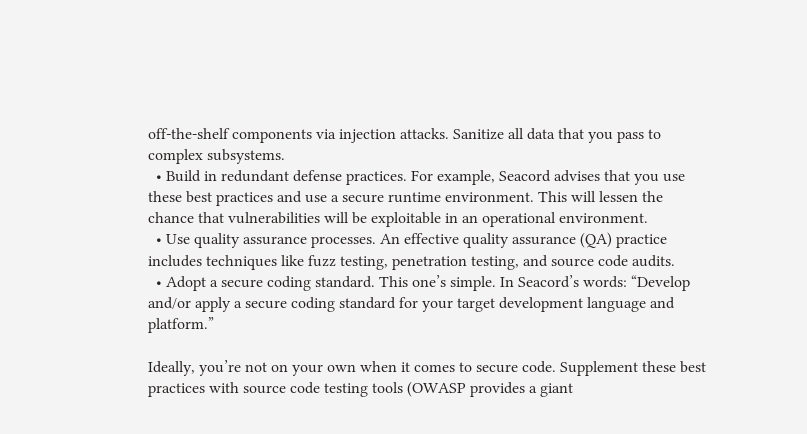off-the-shelf components via injection attacks. Sanitize all data that you pass to complex subsystems.
  • Build in redundant defense practices. For example, Seacord advises that you use these best practices and use a secure runtime environment. This will lessen the chance that vulnerabilities will be exploitable in an operational environment.
  • Use quality assurance processes. An effective quality assurance (QA) practice includes techniques like fuzz testing, penetration testing, and source code audits.
  • Adopt a secure coding standard. This one’s simple. In Seacord’s words: “Develop and/or apply a secure coding standard for your target development language and platform.”

Ideally, you’re not on your own when it comes to secure code. Supplement these best practices with source code testing tools (OWASP provides a giant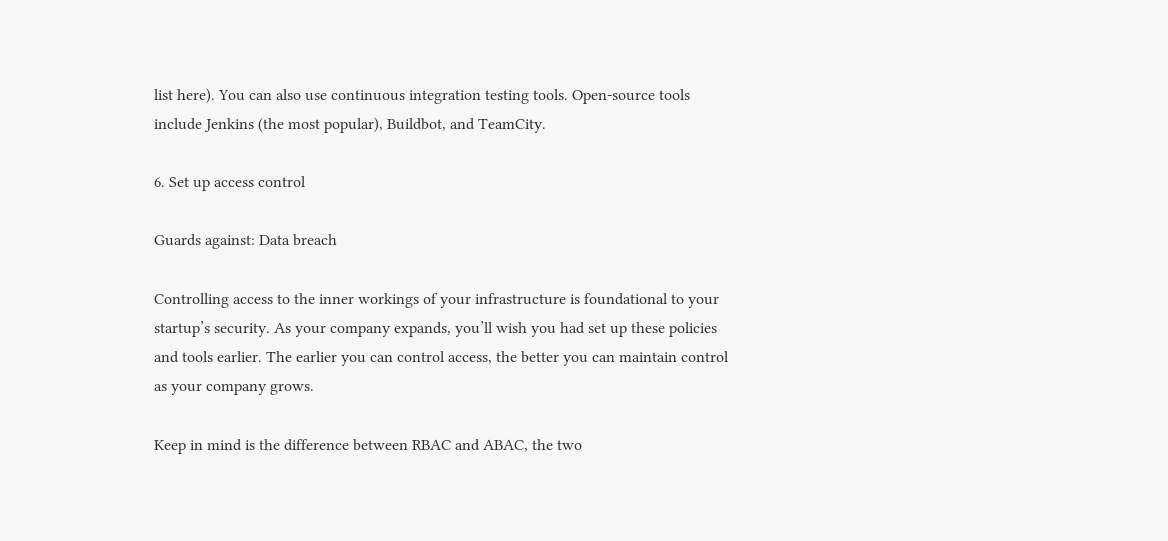list here). You can also use continuous integration testing tools. Open-source tools include Jenkins (the most popular), Buildbot, and TeamCity.

6. Set up access control

Guards against: Data breach

Controlling access to the inner workings of your infrastructure is foundational to your startup’s security. As your company expands, you’ll wish you had set up these policies and tools earlier. The earlier you can control access, the better you can maintain control as your company grows.

Keep in mind is the difference between RBAC and ABAC, the two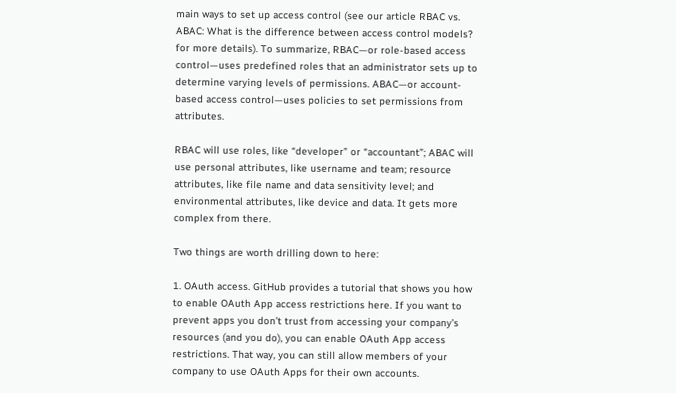main ways to set up access control (see our article RBAC vs. ABAC: What is the difference between access control models? for more details). To summarize, RBAC—or role-based access control—uses predefined roles that an administrator sets up to determine varying levels of permissions. ABAC—or account-based access control—uses policies to set permissions from attributes.

RBAC will use roles, like “developer” or “accountant”; ABAC will use personal attributes, like username and team; resource attributes, like file name and data sensitivity level; and environmental attributes, like device and data. It gets more complex from there.

Two things are worth drilling down to here:

1. OAuth access. GitHub provides a tutorial that shows you how to enable OAuth App access restrictions here. If you want to prevent apps you don’t trust from accessing your company’s resources (and you do), you can enable OAuth App access restrictions. That way, you can still allow members of your company to use OAuth Apps for their own accounts.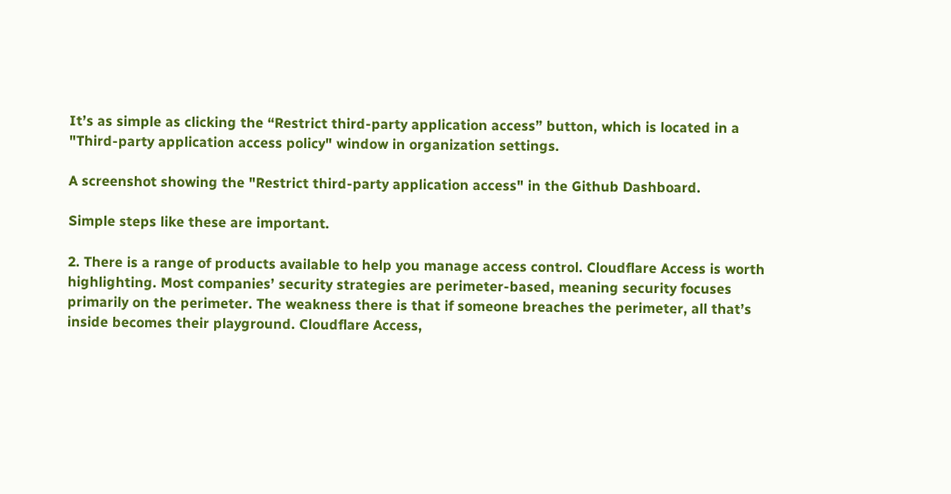It’s as simple as clicking the “Restrict third-party application access” button, which is located in a "Third-party application access policy" window in organization settings.

A screenshot showing the "Restrict third-party application access" in the Github Dashboard.

Simple steps like these are important.

2. There is a range of products available to help you manage access control. Cloudflare Access is worth highlighting. Most companies’ security strategies are perimeter-based, meaning security focuses primarily on the perimeter. The weakness there is that if someone breaches the perimeter, all that’s inside becomes their playground. Cloudflare Access,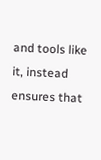and tools like it, instead ensures that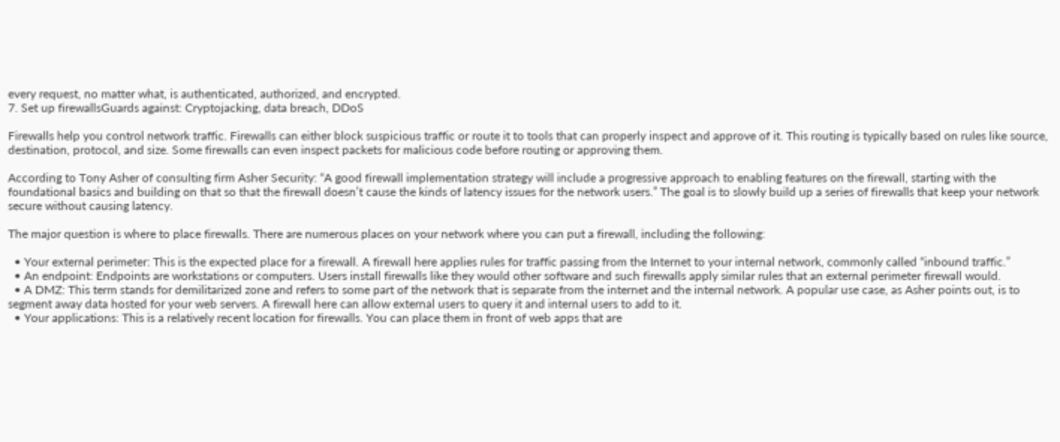every request, no matter what, is authenticated, authorized, and encrypted.
7. Set up firewallsGuards against: Cryptojacking, data breach, DDoS

Firewalls help you control network traffic. Firewalls can either block suspicious traffic or route it to tools that can properly inspect and approve of it. This routing is typically based on rules like source, destination, protocol, and size. Some firewalls can even inspect packets for malicious code before routing or approving them.

According to Tony Asher of consulting firm Asher Security: “A good firewall implementation strategy will include a progressive approach to enabling features on the firewall, starting with the foundational basics and building on that so that the firewall doesn’t cause the kinds of latency issues for the network users.” The goal is to slowly build up a series of firewalls that keep your network secure without causing latency.

The major question is where to place firewalls. There are numerous places on your network where you can put a firewall, including the following:

  • Your external perimeter: This is the expected place for a firewall. A firewall here applies rules for traffic passing from the Internet to your internal network, commonly called “inbound traffic.”
  • An endpoint: Endpoints are workstations or computers. Users install firewalls like they would other software and such firewalls apply similar rules that an external perimeter firewall would.
  • A DMZ: This term stands for demilitarized zone and refers to some part of the network that is separate from the internet and the internal network. A popular use case, as Asher points out, is to segment away data hosted for your web servers. A firewall here can allow external users to query it and internal users to add to it.
  • Your applications: This is a relatively recent location for firewalls. You can place them in front of web apps that are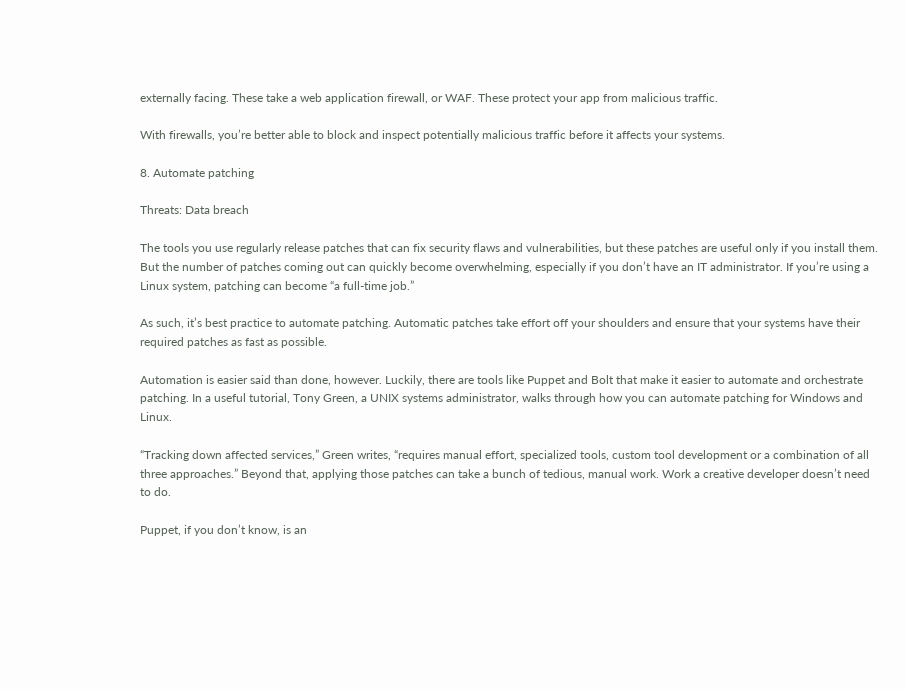externally facing. These take a web application firewall, or WAF. These protect your app from malicious traffic.

With firewalls, you’re better able to block and inspect potentially malicious traffic before it affects your systems.

8. Automate patching

Threats: Data breach

The tools you use regularly release patches that can fix security flaws and vulnerabilities, but these patches are useful only if you install them. But the number of patches coming out can quickly become overwhelming, especially if you don’t have an IT administrator. If you’re using a Linux system, patching can become “a full-time job.”

As such, it’s best practice to automate patching. Automatic patches take effort off your shoulders and ensure that your systems have their required patches as fast as possible.

Automation is easier said than done, however. Luckily, there are tools like Puppet and Bolt that make it easier to automate and orchestrate patching. In a useful tutorial, Tony Green, a UNIX systems administrator, walks through how you can automate patching for Windows and Linux.

“Tracking down affected services,” Green writes, “requires manual effort, specialized tools, custom tool development or a combination of all three approaches.” Beyond that, applying those patches can take a bunch of tedious, manual work. Work a creative developer doesn’t need to do.

Puppet, if you don’t know, is an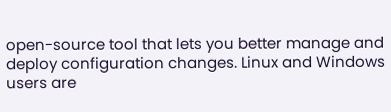open-source tool that lets you better manage and deploy configuration changes. Linux and Windows users are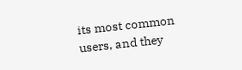its most common users, and they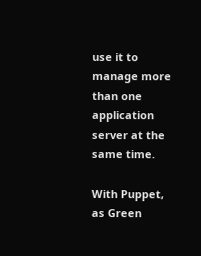use it to manage more than one application server at the same time.

With Puppet, as Green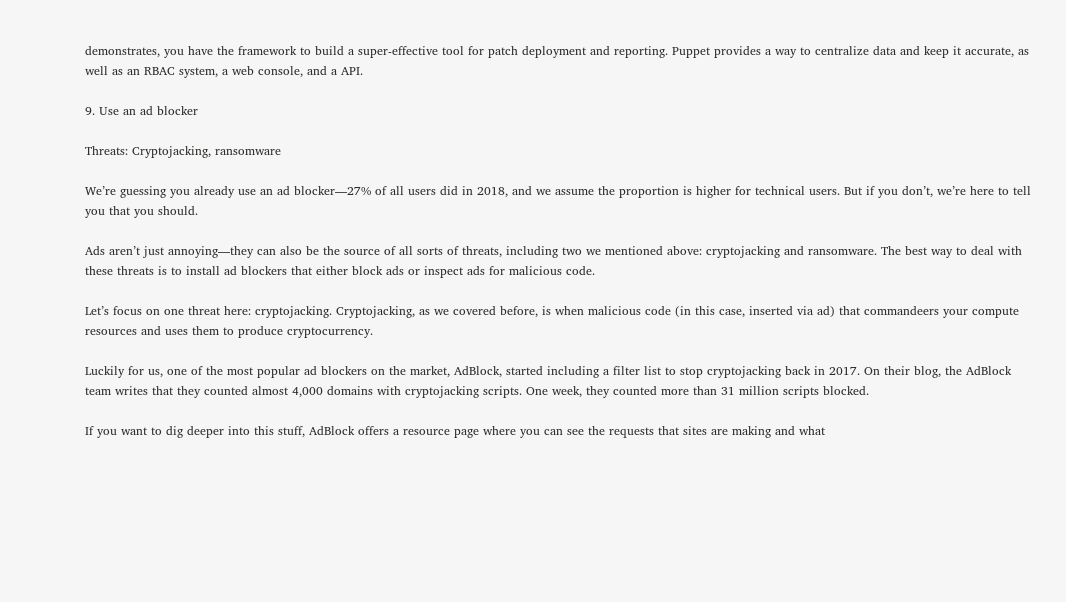demonstrates, you have the framework to build a super-effective tool for patch deployment and reporting. Puppet provides a way to centralize data and keep it accurate, as well as an RBAC system, a web console, and a API.

9. Use an ad blocker

Threats: Cryptojacking, ransomware

We’re guessing you already use an ad blocker—27% of all users did in 2018, and we assume the proportion is higher for technical users. But if you don’t, we’re here to tell you that you should.

Ads aren’t just annoying—they can also be the source of all sorts of threats, including two we mentioned above: cryptojacking and ransomware. The best way to deal with these threats is to install ad blockers that either block ads or inspect ads for malicious code.

Let’s focus on one threat here: cryptojacking. Cryptojacking, as we covered before, is when malicious code (in this case, inserted via ad) that commandeers your compute resources and uses them to produce cryptocurrency.

Luckily for us, one of the most popular ad blockers on the market, AdBlock, started including a filter list to stop cryptojacking back in 2017. On their blog, the AdBlock team writes that they counted almost 4,000 domains with cryptojacking scripts. One week, they counted more than 31 million scripts blocked.

If you want to dig deeper into this stuff, AdBlock offers a resource page where you can see the requests that sites are making and what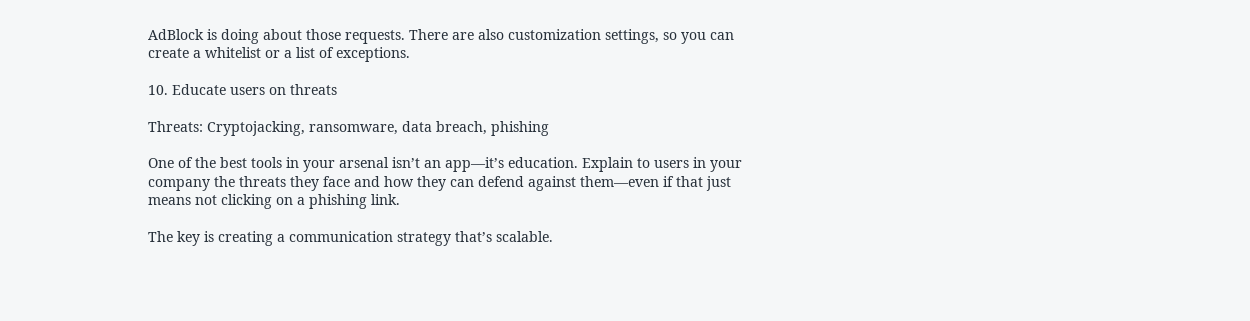AdBlock is doing about those requests. There are also customization settings, so you can create a whitelist or a list of exceptions.

10. Educate users on threats

Threats: Cryptojacking, ransomware, data breach, phishing

One of the best tools in your arsenal isn’t an app––it’s education. Explain to users in your company the threats they face and how they can defend against them—even if that just means not clicking on a phishing link.

The key is creating a communication strategy that’s scalable.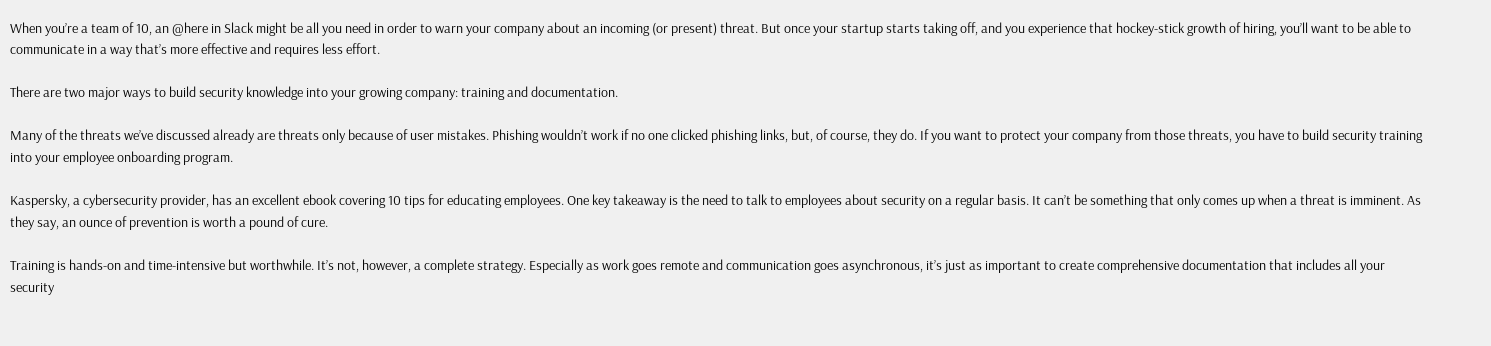When you’re a team of 10, an @here in Slack might be all you need in order to warn your company about an incoming (or present) threat. But once your startup starts taking off, and you experience that hockey-stick growth of hiring, you’ll want to be able to communicate in a way that’s more effective and requires less effort.

There are two major ways to build security knowledge into your growing company: training and documentation.

Many of the threats we’ve discussed already are threats only because of user mistakes. Phishing wouldn’t work if no one clicked phishing links, but, of course, they do. If you want to protect your company from those threats, you have to build security training into your employee onboarding program.

Kaspersky, a cybersecurity provider, has an excellent ebook covering 10 tips for educating employees. One key takeaway is the need to talk to employees about security on a regular basis. It can’t be something that only comes up when a threat is imminent. As they say, an ounce of prevention is worth a pound of cure.

Training is hands-on and time-intensive but worthwhile. It’s not, however, a complete strategy. Especially as work goes remote and communication goes asynchronous, it’s just as important to create comprehensive documentation that includes all your security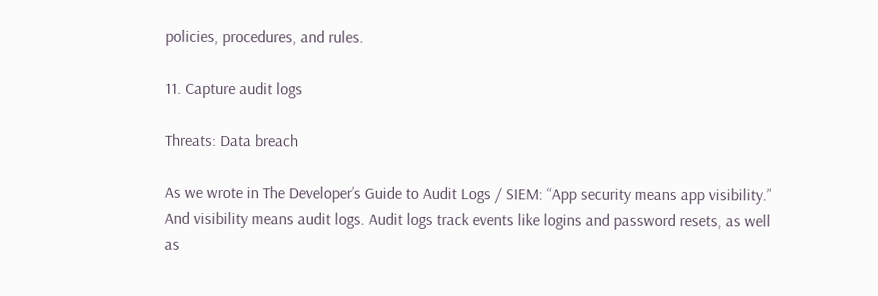policies, procedures, and rules.

11. Capture audit logs

Threats: Data breach

As we wrote in The Developer’s Guide to Audit Logs / SIEM: “App security means app visibility.” And visibility means audit logs. Audit logs track events like logins and password resets, as well as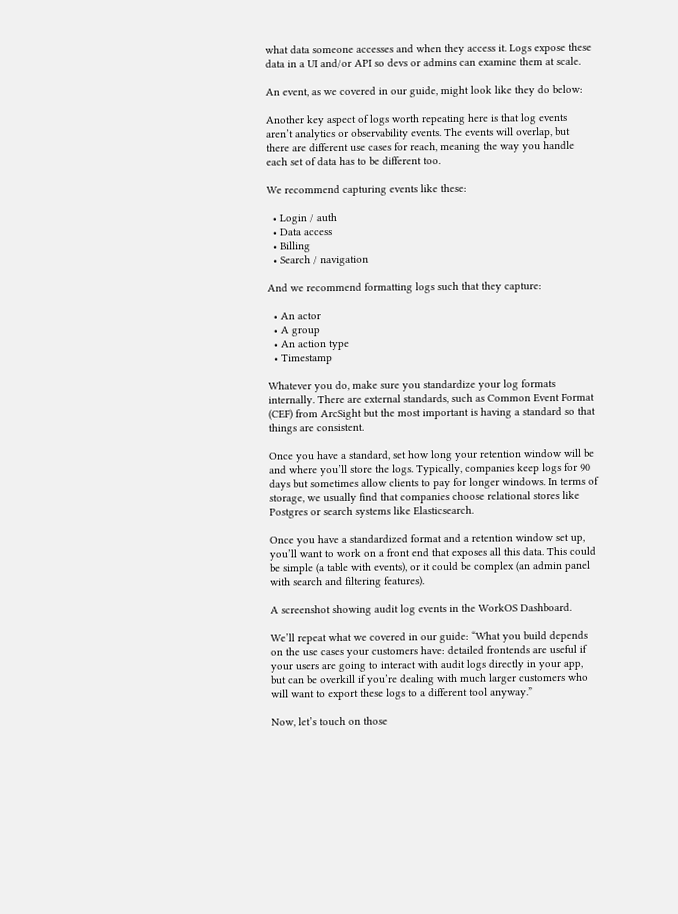what data someone accesses and when they access it. Logs expose these data in a UI and/or API so devs or admins can examine them at scale.

An event, as we covered in our guide, might look like they do below:

Another key aspect of logs worth repeating here is that log events aren’t analytics or observability events. The events will overlap, but there are different use cases for reach, meaning the way you handle each set of data has to be different too.

We recommend capturing events like these:

  • Login / auth
  • Data access
  • Billing
  • Search / navigation

And we recommend formatting logs such that they capture:

  • An actor
  • A group
  • An action type
  • Timestamp

Whatever you do, make sure you standardize your log formats internally. There are external standards, such as Common Event Format (CEF) from ArcSight but the most important is having a standard so that things are consistent.

Once you have a standard, set how long your retention window will be and where you’ll store the logs. Typically, companies keep logs for 90 days but sometimes allow clients to pay for longer windows. In terms of storage, we usually find that companies choose relational stores like Postgres or search systems like Elasticsearch.

Once you have a standardized format and a retention window set up, you’ll want to work on a front end that exposes all this data. This could be simple (a table with events), or it could be complex (an admin panel with search and filtering features).

A screenshot showing audit log events in the WorkOS Dashboard.

We’ll repeat what we covered in our guide: “What you build depends on the use cases your customers have: detailed frontends are useful if your users are going to interact with audit logs directly in your app, but can be overkill if you’re dealing with much larger customers who will want to export these logs to a different tool anyway.”

Now, let’s touch on those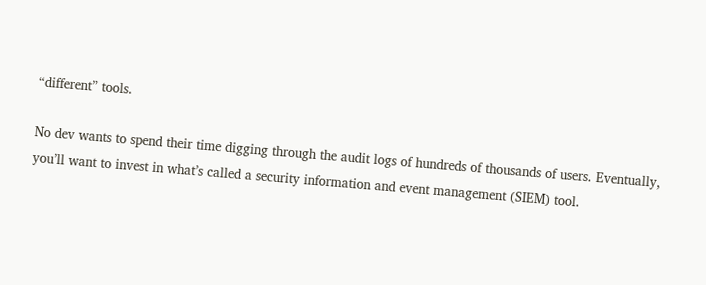“different” tools.

No dev wants to spend their time digging through the audit logs of hundreds of thousands of users. Eventually, you’ll want to invest in what’s called a security information and event management (SIEM) tool.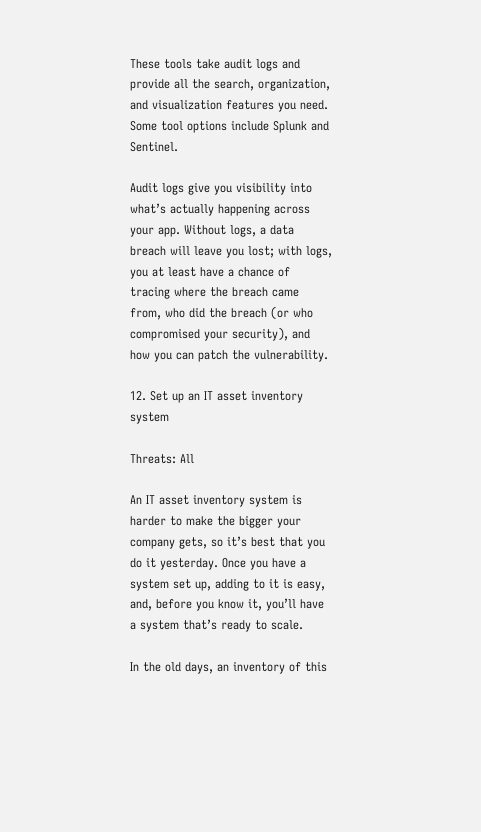These tools take audit logs and provide all the search, organization, and visualization features you need. Some tool options include Splunk and Sentinel.

Audit logs give you visibility into what’s actually happening across your app. Without logs, a data breach will leave you lost; with logs, you at least have a chance of tracing where the breach came from, who did the breach (or who compromised your security), and how you can patch the vulnerability.

12. Set up an IT asset inventory system

Threats: All

An IT asset inventory system is harder to make the bigger your company gets, so it’s best that you do it yesterday. Once you have a system set up, adding to it is easy, and, before you know it, you’ll have a system that’s ready to scale.

In the old days, an inventory of this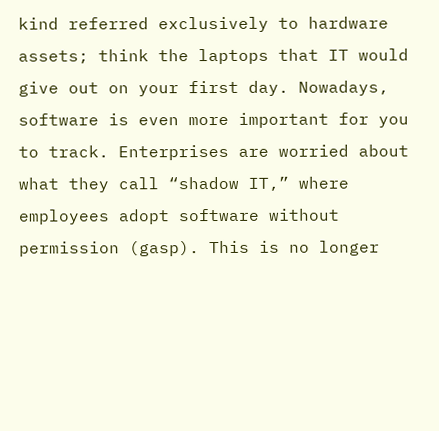kind referred exclusively to hardware assets; think the laptops that IT would give out on your first day. Nowadays, software is even more important for you to track. Enterprises are worried about what they call “shadow IT,” where employees adopt software without permission (gasp). This is no longer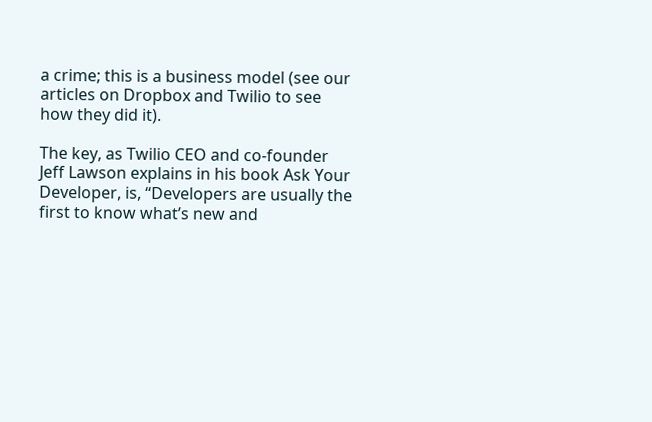a crime; this is a business model (see our articles on Dropbox and Twilio to see how they did it).

The key, as Twilio CEO and co-founder Jeff Lawson explains in his book Ask Your Developer, is, “Developers are usually the first to know what’s new and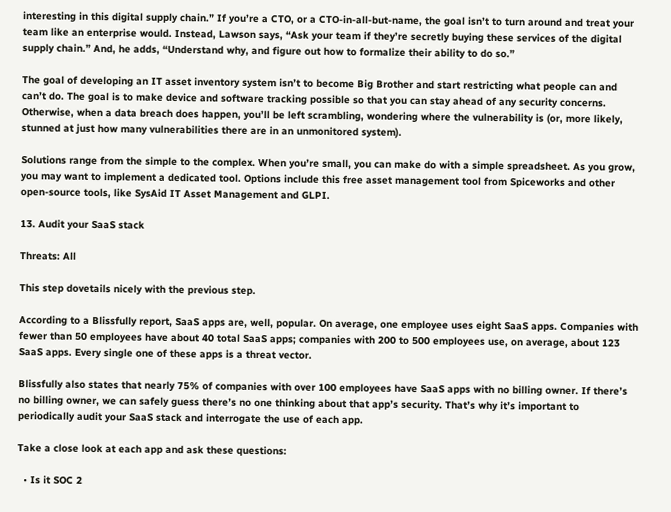interesting in this digital supply chain.” If you’re a CTO, or a CTO-in-all-but-name, the goal isn’t to turn around and treat your team like an enterprise would. Instead, Lawson says, “Ask your team if they’re secretly buying these services of the digital supply chain.” And, he adds, “Understand why, and figure out how to formalize their ability to do so.”

The goal of developing an IT asset inventory system isn’t to become Big Brother and start restricting what people can and can’t do. The goal is to make device and software tracking possible so that you can stay ahead of any security concerns. Otherwise, when a data breach does happen, you’ll be left scrambling, wondering where the vulnerability is (or, more likely, stunned at just how many vulnerabilities there are in an unmonitored system).

Solutions range from the simple to the complex. When you’re small, you can make do with a simple spreadsheet. As you grow, you may want to implement a dedicated tool. Options include this free asset management tool from Spiceworks and other open-source tools, like SysAid IT Asset Management and GLPI.

13. Audit your SaaS stack

Threats: All

This step dovetails nicely with the previous step.

According to a Blissfully report, SaaS apps are, well, popular. On average, one employee uses eight SaaS apps. Companies with fewer than 50 employees have about 40 total SaaS apps; companies with 200 to 500 employees use, on average, about 123 SaaS apps. Every single one of these apps is a threat vector.

Blissfully also states that nearly 75% of companies with over 100 employees have SaaS apps with no billing owner. If there’s no billing owner, we can safely guess there’s no one thinking about that app’s security. That’s why it’s important to periodically audit your SaaS stack and interrogate the use of each app.

Take a close look at each app and ask these questions:

  • Is it SOC 2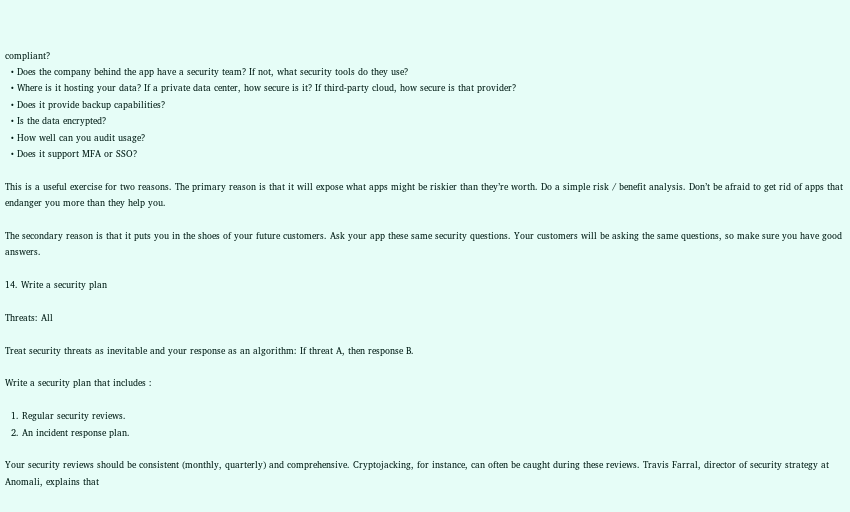compliant?
  • Does the company behind the app have a security team? If not, what security tools do they use?
  • Where is it hosting your data? If a private data center, how secure is it? If third-party cloud, how secure is that provider?
  • Does it provide backup capabilities?
  • Is the data encrypted?
  • How well can you audit usage?
  • Does it support MFA or SSO?

This is a useful exercise for two reasons. The primary reason is that it will expose what apps might be riskier than they’re worth. Do a simple risk / benefit analysis. Don’t be afraid to get rid of apps that endanger you more than they help you.

The secondary reason is that it puts you in the shoes of your future customers. Ask your app these same security questions. Your customers will be asking the same questions, so make sure you have good answers.

14. Write a security plan

Threats: All

Treat security threats as inevitable and your response as an algorithm: If threat A, then response B.

Write a security plan that includes :

  1. Regular security reviews.
  2. An incident response plan.

Your security reviews should be consistent (monthly, quarterly) and comprehensive. Cryptojacking, for instance, can often be caught during these reviews. Travis Farral, director of security strategy at Anomali, explains that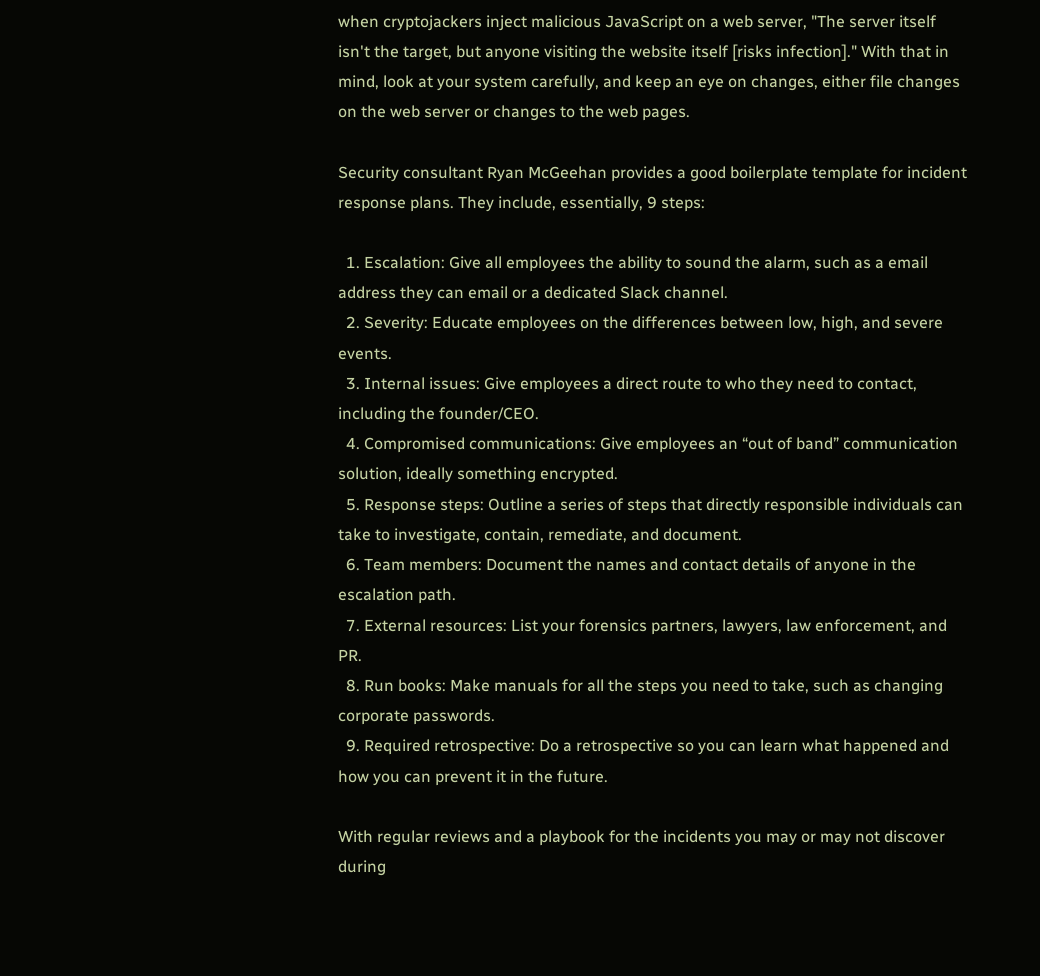when cryptojackers inject malicious JavaScript on a web server, "The server itself isn't the target, but anyone visiting the website itself [risks infection]." With that in mind, look at your system carefully, and keep an eye on changes, either file changes on the web server or changes to the web pages.

Security consultant Ryan McGeehan provides a good boilerplate template for incident response plans. They include, essentially, 9 steps:

  1. Escalation: Give all employees the ability to sound the alarm, such as a email address they can email or a dedicated Slack channel.
  2. Severity: Educate employees on the differences between low, high, and severe events.
  3. Internal issues: Give employees a direct route to who they need to contact, including the founder/CEO.
  4. Compromised communications: Give employees an “out of band” communication solution, ideally something encrypted.
  5. Response steps: Outline a series of steps that directly responsible individuals can take to investigate, contain, remediate, and document.
  6. Team members: Document the names and contact details of anyone in the escalation path.
  7. External resources: List your forensics partners, lawyers, law enforcement, and PR.
  8. Run books: Make manuals for all the steps you need to take, such as changing corporate passwords.
  9. Required retrospective: Do a retrospective so you can learn what happened and how you can prevent it in the future.

With regular reviews and a playbook for the incidents you may or may not discover during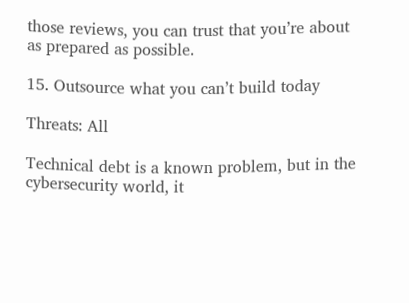those reviews, you can trust that you’re about as prepared as possible.

15. Outsource what you can’t build today

Threats: All

Technical debt is a known problem, but in the cybersecurity world, it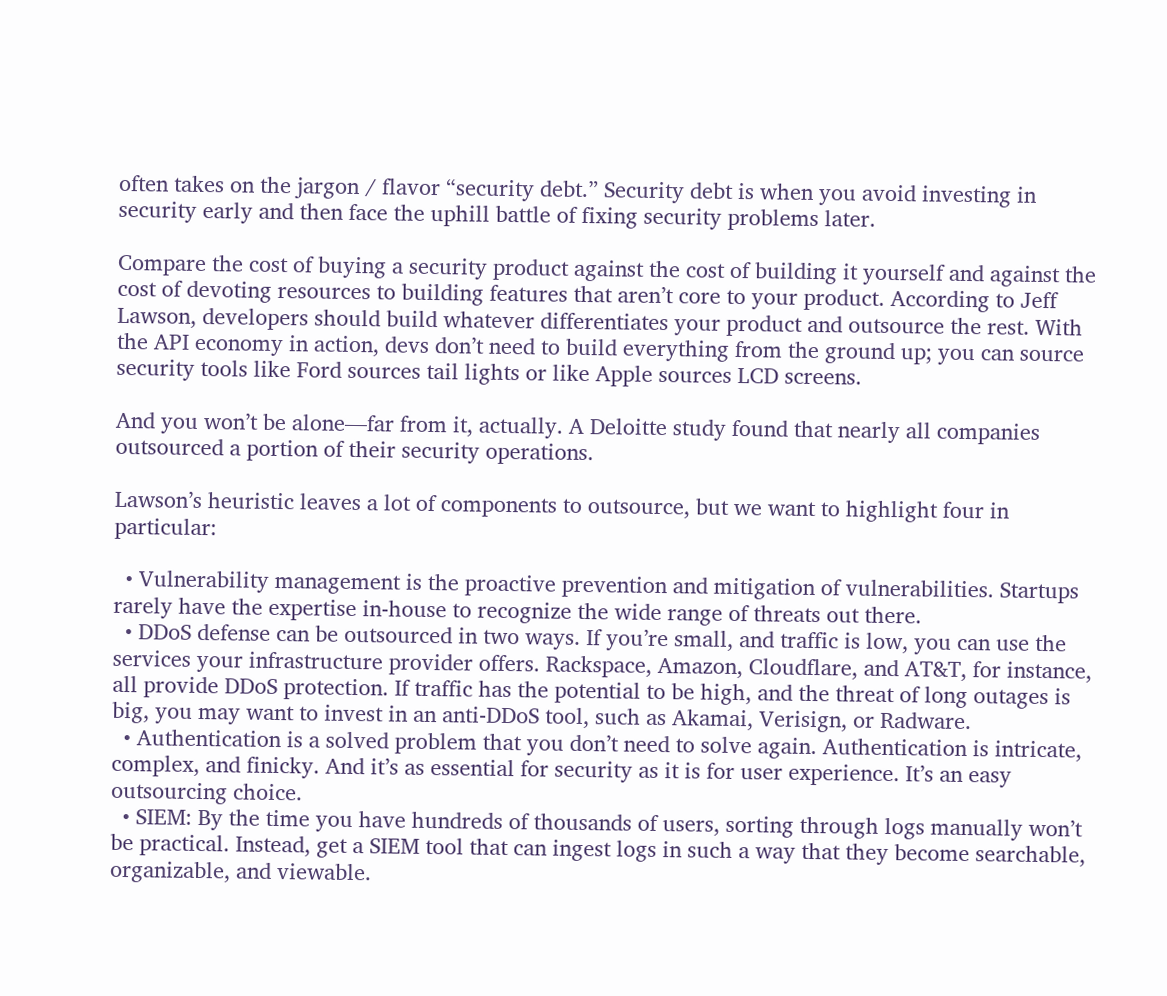often takes on the jargon / flavor “security debt.” Security debt is when you avoid investing in security early and then face the uphill battle of fixing security problems later.

Compare the cost of buying a security product against the cost of building it yourself and against the cost of devoting resources to building features that aren’t core to your product. According to Jeff Lawson, developers should build whatever differentiates your product and outsource the rest. With the API economy in action, devs don’t need to build everything from the ground up; you can source security tools like Ford sources tail lights or like Apple sources LCD screens.

And you won’t be alone—far from it, actually. A Deloitte study found that nearly all companies outsourced a portion of their security operations.

Lawson’s heuristic leaves a lot of components to outsource, but we want to highlight four in particular:

  • Vulnerability management is the proactive prevention and mitigation of vulnerabilities. Startups rarely have the expertise in-house to recognize the wide range of threats out there.
  • DDoS defense can be outsourced in two ways. If you’re small, and traffic is low, you can use the services your infrastructure provider offers. Rackspace, Amazon, Cloudflare, and AT&T, for instance, all provide DDoS protection. If traffic has the potential to be high, and the threat of long outages is big, you may want to invest in an anti-DDoS tool, such as Akamai, Verisign, or Radware.
  • Authentication is a solved problem that you don’t need to solve again. Authentication is intricate, complex, and finicky. And it’s as essential for security as it is for user experience. It’s an easy outsourcing choice.
  • SIEM: By the time you have hundreds of thousands of users, sorting through logs manually won’t be practical. Instead, get a SIEM tool that can ingest logs in such a way that they become searchable, organizable, and viewable.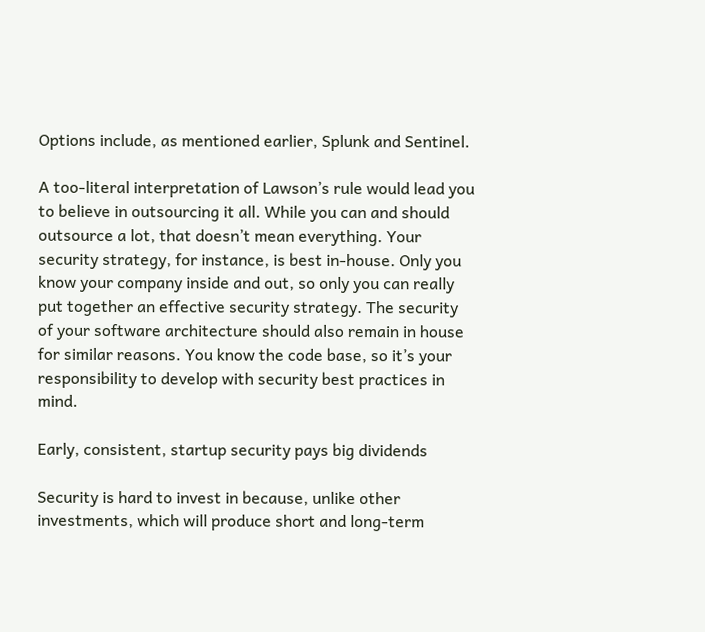Options include, as mentioned earlier, Splunk and Sentinel.

A too-literal interpretation of Lawson’s rule would lead you to believe in outsourcing it all. While you can and should outsource a lot, that doesn’t mean everything. Your security strategy, for instance, is best in-house. Only you know your company inside and out, so only you can really put together an effective security strategy. The security of your software architecture should also remain in house for similar reasons. You know the code base, so it’s your responsibility to develop with security best practices in mind.

Early, consistent, startup security pays big dividends

Security is hard to invest in because, unlike other investments, which will produce short and long-term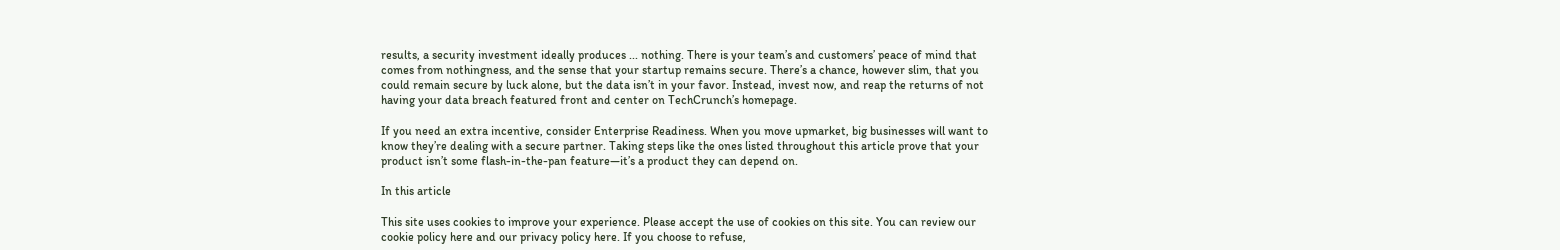results, a security investment ideally produces ... nothing. There is your team’s and customers’ peace of mind that comes from nothingness, and the sense that your startup remains secure. There’s a chance, however slim, that you could remain secure by luck alone, but the data isn’t in your favor. Instead, invest now, and reap the returns of not having your data breach featured front and center on TechCrunch’s homepage.

If you need an extra incentive, consider Enterprise Readiness. When you move upmarket, big businesses will want to know they’re dealing with a secure partner. Taking steps like the ones listed throughout this article prove that your product isn’t some flash-in-the-pan feature—it’s a product they can depend on.

In this article

This site uses cookies to improve your experience. Please accept the use of cookies on this site. You can review our cookie policy here and our privacy policy here. If you choose to refuse,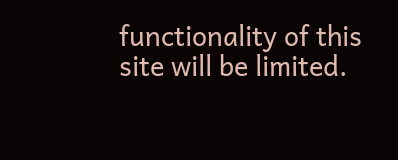functionality of this site will be limited.